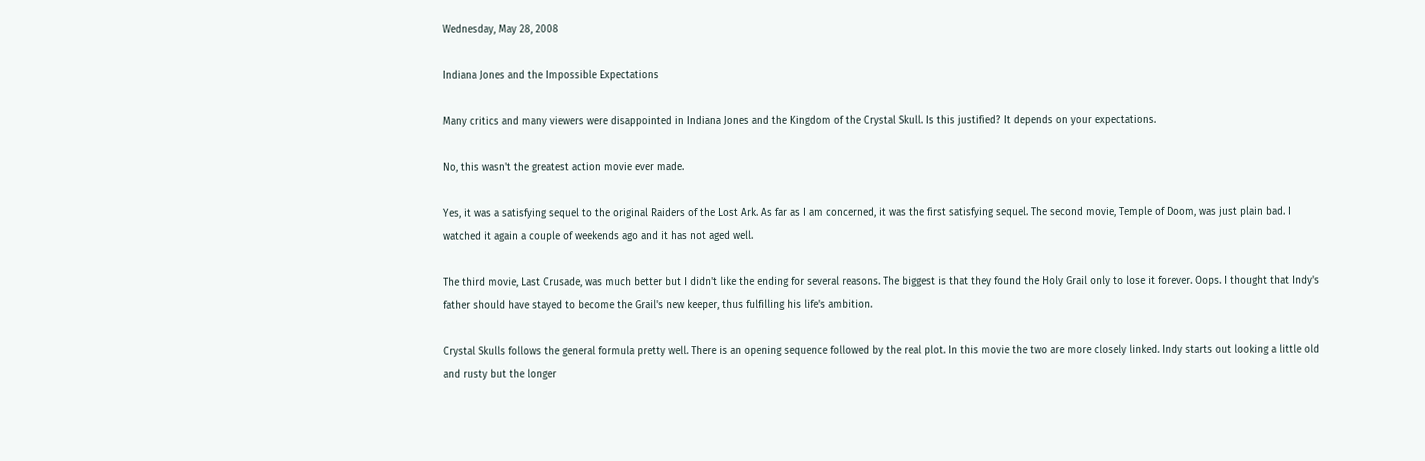Wednesday, May 28, 2008

Indiana Jones and the Impossible Expectations

Many critics and many viewers were disappointed in Indiana Jones and the Kingdom of the Crystal Skull. Is this justified? It depends on your expectations.

No, this wasn't the greatest action movie ever made.

Yes, it was a satisfying sequel to the original Raiders of the Lost Ark. As far as I am concerned, it was the first satisfying sequel. The second movie, Temple of Doom, was just plain bad. I watched it again a couple of weekends ago and it has not aged well.

The third movie, Last Crusade, was much better but I didn't like the ending for several reasons. The biggest is that they found the Holy Grail only to lose it forever. Oops. I thought that Indy's father should have stayed to become the Grail's new keeper, thus fulfilling his life's ambition.

Crystal Skulls follows the general formula pretty well. There is an opening sequence followed by the real plot. In this movie the two are more closely linked. Indy starts out looking a little old and rusty but the longer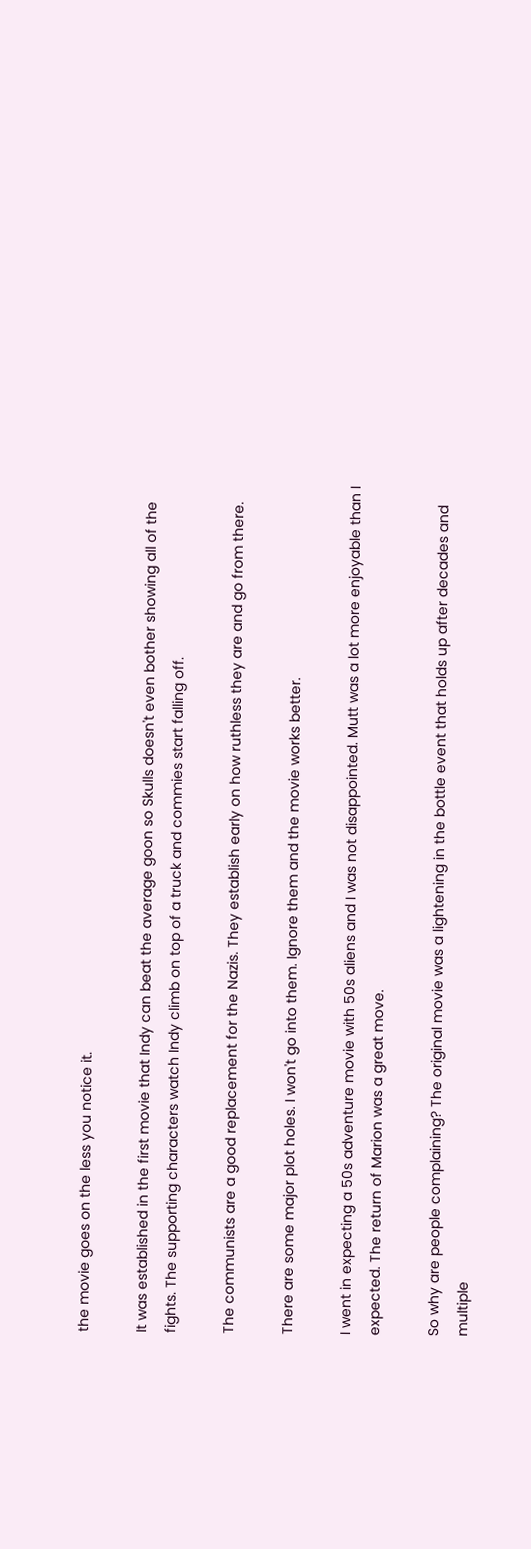the movie goes on the less you notice it.

It was established in the first movie that Indy can beat the average goon so Skulls doesn't even bother showing all of the fights. The supporting characters watch Indy climb on top of a truck and commies start falling off.

The communists are a good replacement for the Nazis. They establish early on how ruthless they are and go from there.

There are some major plot holes. I won't go into them. Ignore them and the movie works better.

I went in expecting a 50s adventure movie with 50s aliens and I was not disappointed. Mutt was a lot more enjoyable than I expected. The return of Marion was a great move.

So why are people complaining? The original movie was a lightening in the bottle event that holds up after decades and multiple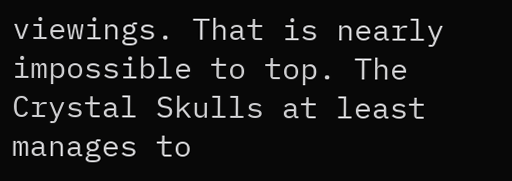viewings. That is nearly impossible to top. The Crystal Skulls at least manages to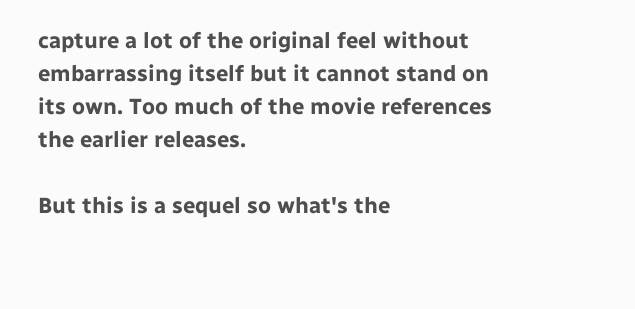capture a lot of the original feel without embarrassing itself but it cannot stand on its own. Too much of the movie references the earlier releases.

But this is a sequel so what's the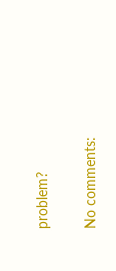problem?

No comments: